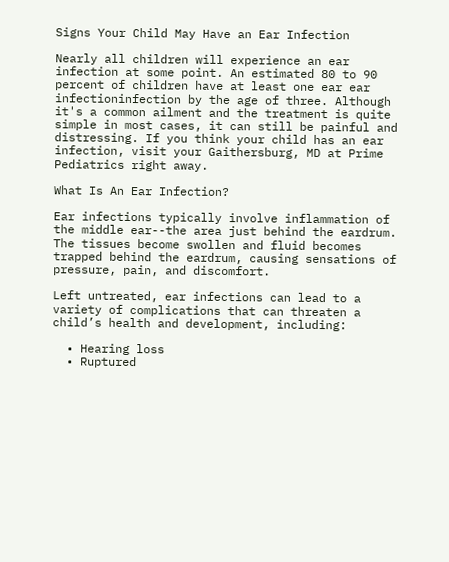Signs Your Child May Have an Ear Infection

Nearly all children will experience an ear infection at some point. An estimated 80 to 90 percent of children have at least one ear ear infectioninfection by the age of three. Although it's a common ailment and the treatment is quite simple in most cases, it can still be painful and distressing. If you think your child has an ear infection, visit your Gaithersburg, MD at Prime Pediatrics right away.

What Is An Ear Infection?

Ear infections typically involve inflammation of the middle ear--the area just behind the eardrum. The tissues become swollen and fluid becomes trapped behind the eardrum, causing sensations of pressure, pain, and discomfort.

Left untreated, ear infections can lead to a variety of complications that can threaten a child’s health and development, including:

  • Hearing loss
  • Ruptured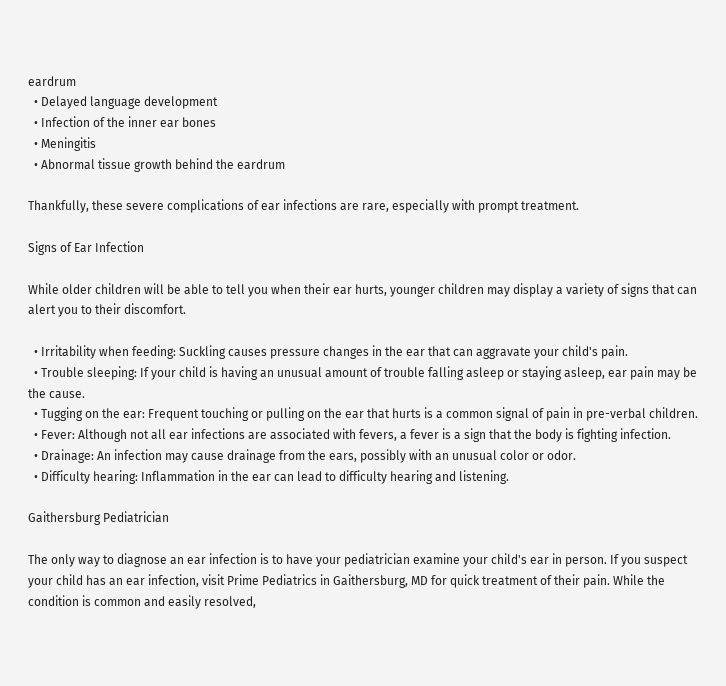eardrum
  • Delayed language development
  • Infection of the inner ear bones
  • Meningitis
  • Abnormal tissue growth behind the eardrum

Thankfully, these severe complications of ear infections are rare, especially with prompt treatment.

Signs of Ear Infection

While older children will be able to tell you when their ear hurts, younger children may display a variety of signs that can alert you to their discomfort.

  • Irritability when feeding: Suckling causes pressure changes in the ear that can aggravate your child's pain.
  • Trouble sleeping: If your child is having an unusual amount of trouble falling asleep or staying asleep, ear pain may be the cause.
  • Tugging on the ear: Frequent touching or pulling on the ear that hurts is a common signal of pain in pre-verbal children.
  • Fever: Although not all ear infections are associated with fevers, a fever is a sign that the body is fighting infection.
  • Drainage: An infection may cause drainage from the ears, possibly with an unusual color or odor.
  • Difficulty hearing: Inflammation in the ear can lead to difficulty hearing and listening.

Gaithersburg Pediatrician

The only way to diagnose an ear infection is to have your pediatrician examine your child's ear in person. If you suspect your child has an ear infection, visit Prime Pediatrics in Gaithersburg, MD for quick treatment of their pain. While the condition is common and easily resolved,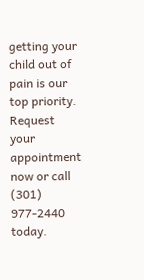getting your child out of pain is our top priority. Request your appointment now or call (301) 977-2440 today.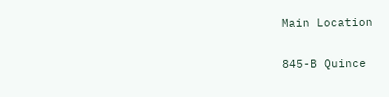Main Location

845-B Quince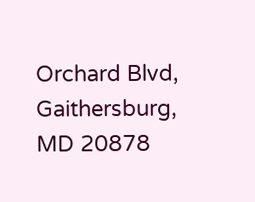Orchard Blvd,
Gaithersburg, MD 20878